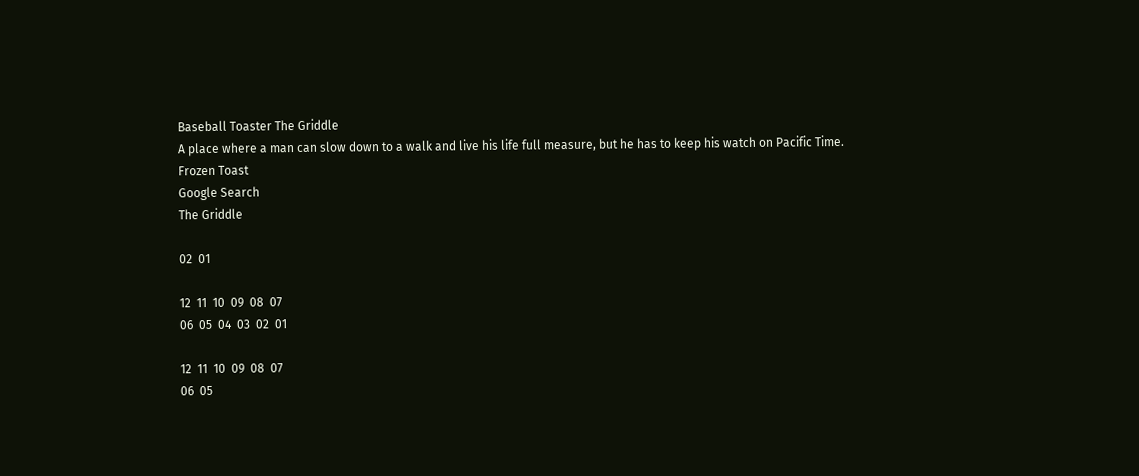Baseball Toaster The Griddle
A place where a man can slow down to a walk and live his life full measure, but he has to keep his watch on Pacific Time.
Frozen Toast
Google Search
The Griddle

02  01

12  11  10  09  08  07
06  05  04  03  02  01

12  11  10  09  08  07
06  05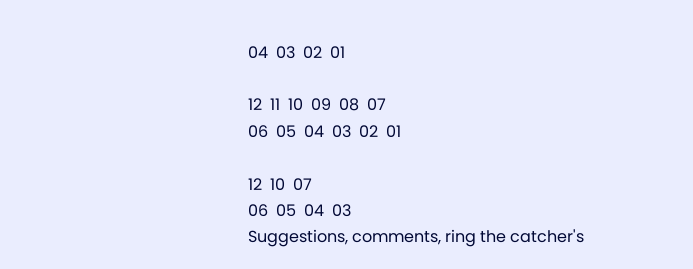04  03  02  01

12  11  10  09  08  07
06  05  04  03  02  01

12  10  07
06  05  04  03
Suggestions, comments, ring the catcher's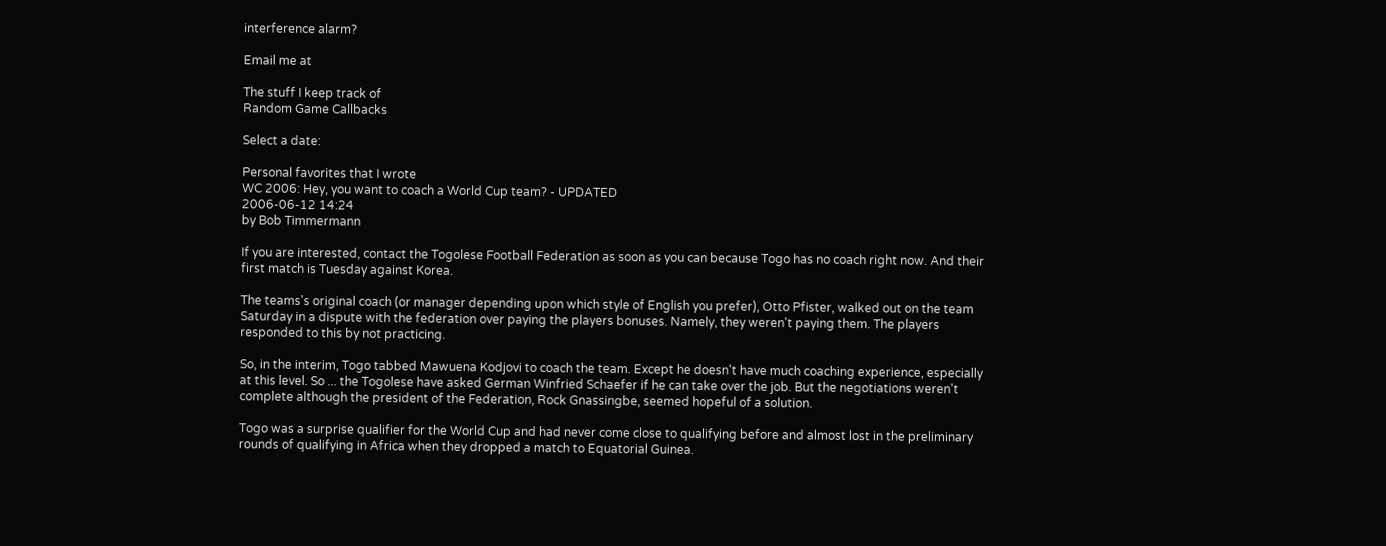interference alarm?

Email me at

The stuff I keep track of
Random Game Callbacks

Select a date:

Personal favorites that I wrote
WC 2006: Hey, you want to coach a World Cup team? - UPDATED
2006-06-12 14:24
by Bob Timmermann

If you are interested, contact the Togolese Football Federation as soon as you can because Togo has no coach right now. And their first match is Tuesday against Korea.

The teams's original coach (or manager depending upon which style of English you prefer), Otto Pfister, walked out on the team Saturday in a dispute with the federation over paying the players bonuses. Namely, they weren't paying them. The players responded to this by not practicing.

So, in the interim, Togo tabbed Mawuena Kodjovi to coach the team. Except he doesn't have much coaching experience, especially at this level. So ... the Togolese have asked German Winfried Schaefer if he can take over the job. But the negotiations weren't complete although the president of the Federation, Rock Gnassingbe, seemed hopeful of a solution.

Togo was a surprise qualifier for the World Cup and had never come close to qualifying before and almost lost in the preliminary rounds of qualifying in Africa when they dropped a match to Equatorial Guinea.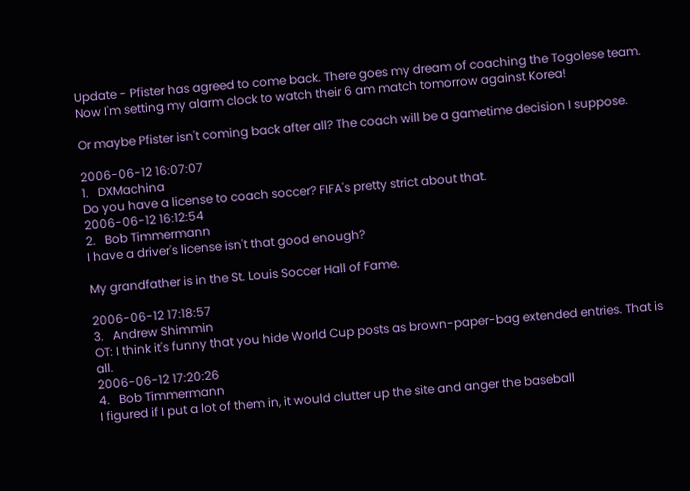Update - Pfister has agreed to come back. There goes my dream of coaching the Togolese team. Now I'm setting my alarm clock to watch their 6 am match tomorrow against Korea!

Or maybe Pfister isn't coming back after all? The coach will be a gametime decision I suppose.

2006-06-12 16:07:07
1.   DXMachina
Do you have a license to coach soccer? FIFA's pretty strict about that.
2006-06-12 16:12:54
2.   Bob Timmermann
I have a driver's license isn't that good enough?

My grandfather is in the St. Louis Soccer Hall of Fame.

2006-06-12 17:18:57
3.   Andrew Shimmin
OT: I think it's funny that you hide World Cup posts as brown-paper-bag extended entries. That is all.
2006-06-12 17:20:26
4.   Bob Timmermann
I figured if I put a lot of them in, it would clutter up the site and anger the baseball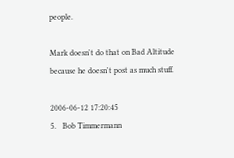people.

Mark doesn't do that on Bad Altitude because he doesn't post as much stuff.

2006-06-12 17:20:45
5.   Bob Timmermann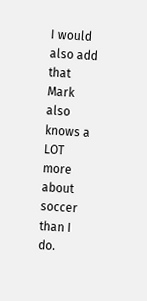I would also add that Mark also knows a LOT more about soccer than I do.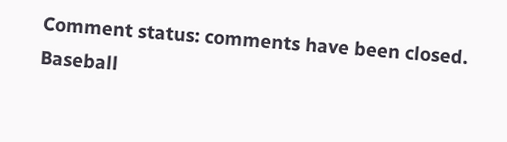Comment status: comments have been closed. Baseball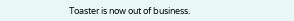Toaster is now out of business.